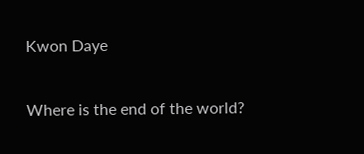Kwon Daye

Where is the end of the world?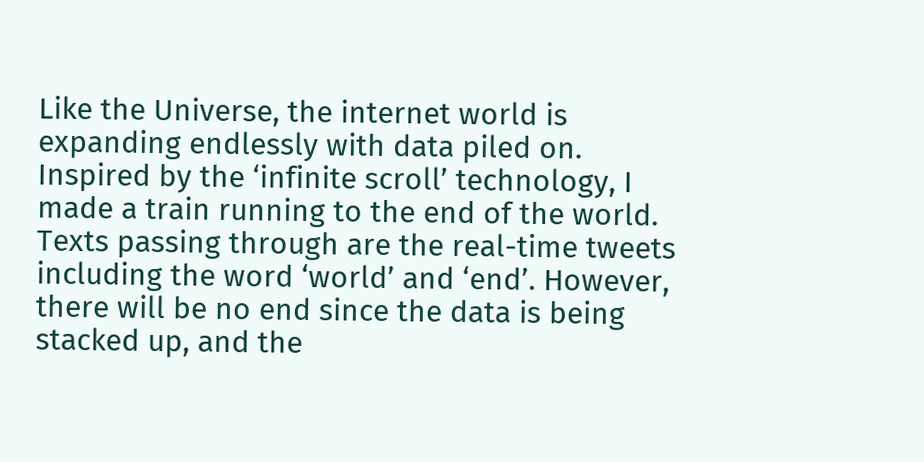Like the Universe, the internet world is expanding endlessly with data piled on. Inspired by the ‘infinite scroll’ technology, I made a train running to the end of the world. Texts passing through are the real-time tweets including the word ‘world’ and ‘end’. However, there will be no end since the data is being stacked up, and the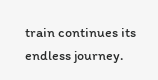train continues its endless journey.